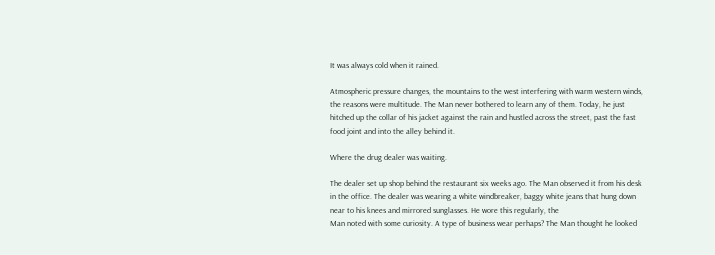It was always cold when it rained.

Atmospheric pressure changes, the mountains to the west interfering with warm western winds, the reasons were multitude. The Man never bothered to learn any of them. Today, he just hitched up the collar of his jacket against the rain and hustled across the street, past the fast food joint and into the alley behind it.

Where the drug dealer was waiting.

The dealer set up shop behind the restaurant six weeks ago. The Man observed it from his desk in the office. The dealer was wearing a white windbreaker, baggy white jeans that hung down near to his knees and mirrored sunglasses. He wore this regularly, the
Man noted with some curiosity. A type of business wear perhaps? The Man thought he looked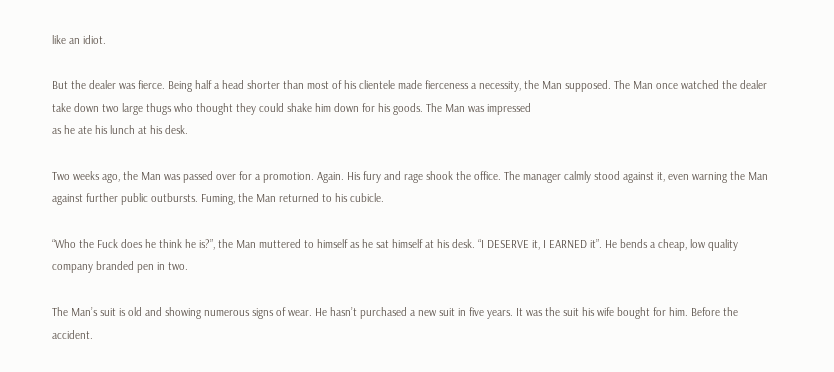like an idiot.

But the dealer was fierce. Being half a head shorter than most of his clientele made fierceness a necessity, the Man supposed. The Man once watched the dealer take down two large thugs who thought they could shake him down for his goods. The Man was impressed
as he ate his lunch at his desk.

Two weeks ago, the Man was passed over for a promotion. Again. His fury and rage shook the office. The manager calmly stood against it, even warning the Man against further public outbursts. Fuming, the Man returned to his cubicle.

“Who the Fuck does he think he is?”, the Man muttered to himself as he sat himself at his desk. “I DESERVE it, I EARNED it”. He bends a cheap, low quality company branded pen in two.

The Man’s suit is old and showing numerous signs of wear. He hasn’t purchased a new suit in five years. It was the suit his wife bought for him. Before the accident.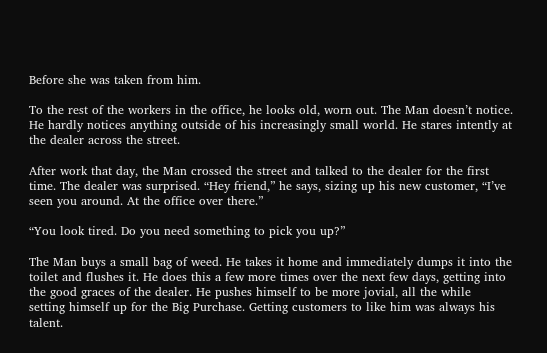Before she was taken from him.

To the rest of the workers in the office, he looks old, worn out. The Man doesn’t notice. He hardly notices anything outside of his increasingly small world. He stares intently at the dealer across the street.

After work that day, the Man crossed the street and talked to the dealer for the first time. The dealer was surprised. “Hey friend,” he says, sizing up his new customer, “I’ve seen you around. At the office over there.”

“You look tired. Do you need something to pick you up?”

The Man buys a small bag of weed. He takes it home and immediately dumps it into the toilet and flushes it. He does this a few more times over the next few days, getting into the good graces of the dealer. He pushes himself to be more jovial, all the while
setting himself up for the Big Purchase. Getting customers to like him was always his talent.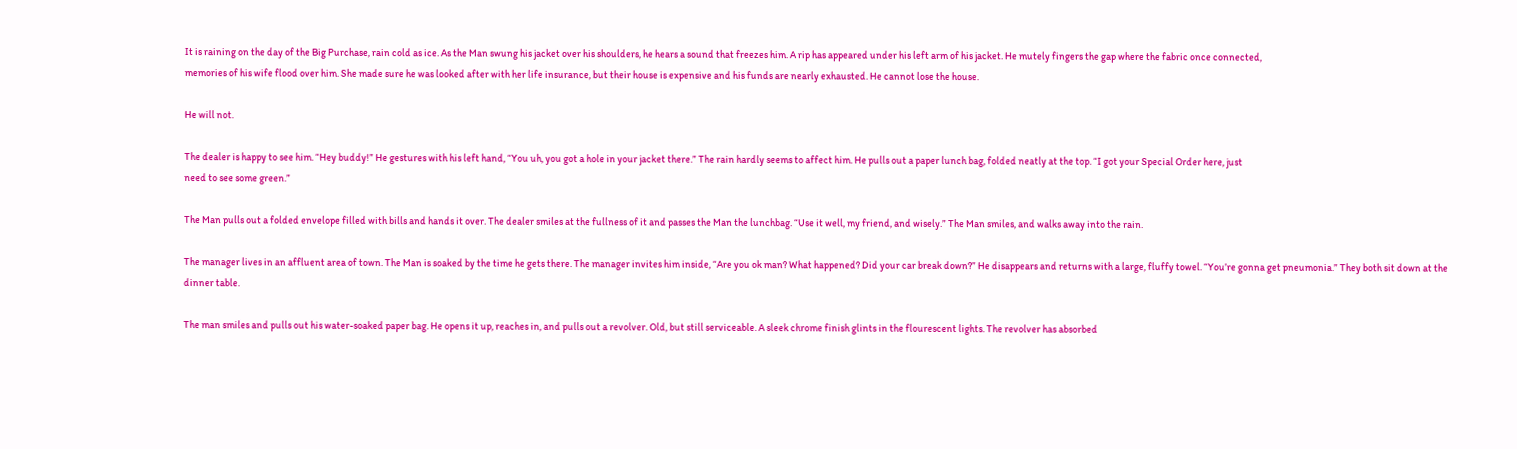It is raining on the day of the Big Purchase, rain cold as ice. As the Man swung his jacket over his shoulders, he hears a sound that freezes him. A rip has appeared under his left arm of his jacket. He mutely fingers the gap where the fabric once connected,
memories of his wife flood over him. She made sure he was looked after with her life insurance, but their house is expensive and his funds are nearly exhausted. He cannot lose the house.

He will not.

The dealer is happy to see him. “Hey buddy!” He gestures with his left hand, “You uh, you got a hole in your jacket there.” The rain hardly seems to affect him. He pulls out a paper lunch bag, folded neatly at the top. “I got your Special Order here, just
need to see some green.”

The Man pulls out a folded envelope filled with bills and hands it over. The dealer smiles at the fullness of it and passes the Man the lunchbag. “Use it well, my friend, and wisely.” The Man smiles, and walks away into the rain.

The manager lives in an affluent area of town. The Man is soaked by the time he gets there. The manager invites him inside, “Are you ok man? What happened? Did your car break down?” He disappears and returns with a large, fluffy towel. “You’re gonna get pneumonia.” They both sit down at the dinner table.

The man smiles and pulls out his water-soaked paper bag. He opens it up, reaches in, and pulls out a revolver. Old, but still serviceable. A sleek chrome finish glints in the flourescent lights. The revolver has absorbed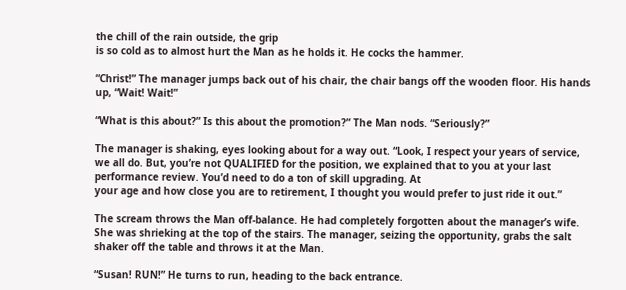the chill of the rain outside, the grip
is so cold as to almost hurt the Man as he holds it. He cocks the hammer.

“Christ!” The manager jumps back out of his chair, the chair bangs off the wooden floor. His hands up, “Wait! Wait!”

“What is this about?” Is this about the promotion?” The Man nods. “Seriously?”

The manager is shaking, eyes looking about for a way out. “Look, I respect your years of service, we all do. But, you’re not QUALIFIED for the position, we explained that to you at your last performance review. You’d need to do a ton of skill upgrading. At
your age and how close you are to retirement, I thought you would prefer to just ride it out.”

The scream throws the Man off-balance. He had completely forgotten about the manager’s wife. She was shrieking at the top of the stairs. The manager, seizing the opportunity, grabs the salt shaker off the table and throws it at the Man.

“Susan! RUN!” He turns to run, heading to the back entrance.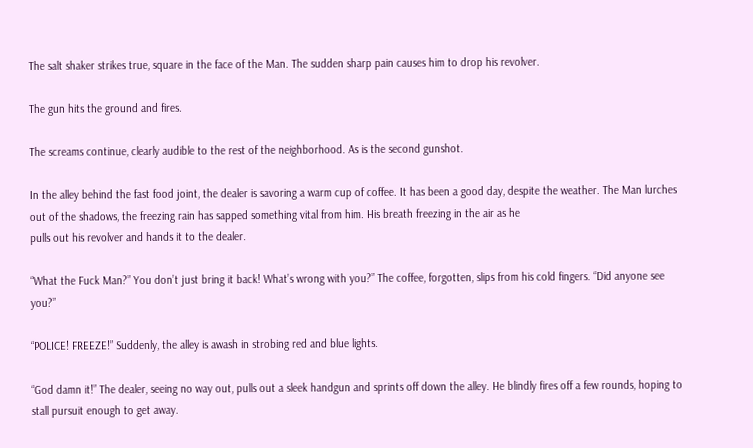The salt shaker strikes true, square in the face of the Man. The sudden sharp pain causes him to drop his revolver.

The gun hits the ground and fires.

The screams continue, clearly audible to the rest of the neighborhood. As is the second gunshot.

In the alley behind the fast food joint, the dealer is savoring a warm cup of coffee. It has been a good day, despite the weather. The Man lurches out of the shadows, the freezing rain has sapped something vital from him. His breath freezing in the air as he
pulls out his revolver and hands it to the dealer.

“What the Fuck Man?” You don’t just bring it back! What’s wrong with you?” The coffee, forgotten, slips from his cold fingers. “Did anyone see you?”

“POLICE! FREEZE!” Suddenly, the alley is awash in strobing red and blue lights.

“God damn it!” The dealer, seeing no way out, pulls out a sleek handgun and sprints off down the alley. He blindly fires off a few rounds, hoping to stall pursuit enough to get away.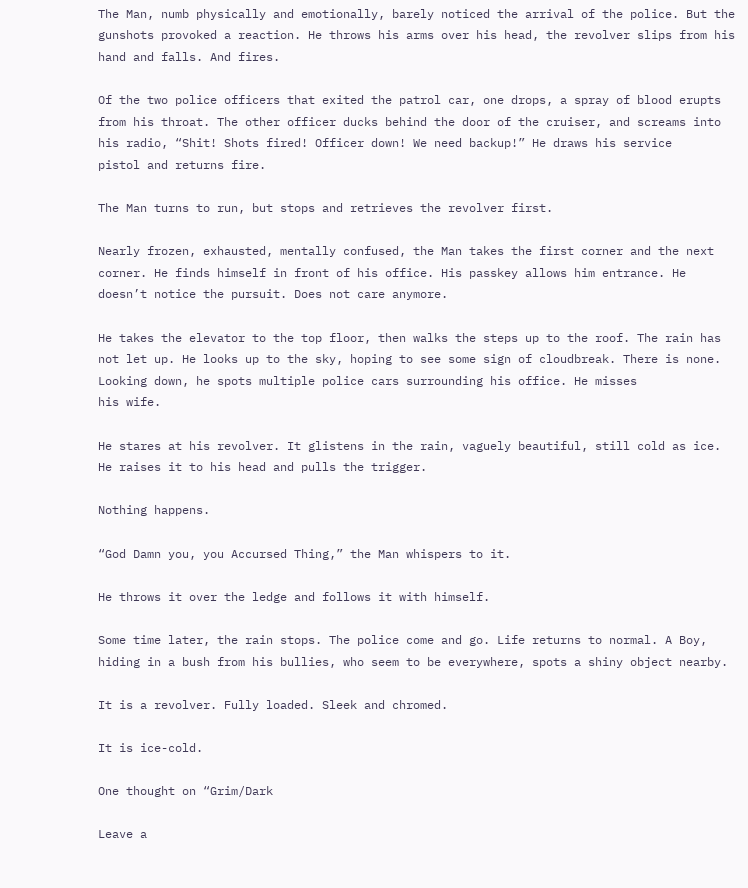The Man, numb physically and emotionally, barely noticed the arrival of the police. But the gunshots provoked a reaction. He throws his arms over his head, the revolver slips from his hand and falls. And fires.

Of the two police officers that exited the patrol car, one drops, a spray of blood erupts from his throat. The other officer ducks behind the door of the cruiser, and screams into his radio, “Shit! Shots fired! Officer down! We need backup!” He draws his service
pistol and returns fire.

The Man turns to run, but stops and retrieves the revolver first.

Nearly frozen, exhausted, mentally confused, the Man takes the first corner and the next corner. He finds himself in front of his office. His passkey allows him entrance. He doesn’t notice the pursuit. Does not care anymore.

He takes the elevator to the top floor, then walks the steps up to the roof. The rain has not let up. He looks up to the sky, hoping to see some sign of cloudbreak. There is none. Looking down, he spots multiple police cars surrounding his office. He misses
his wife.

He stares at his revolver. It glistens in the rain, vaguely beautiful, still cold as ice. He raises it to his head and pulls the trigger.

Nothing happens.

“God Damn you, you Accursed Thing,” the Man whispers to it.

He throws it over the ledge and follows it with himself.

Some time later, the rain stops. The police come and go. Life returns to normal. A Boy, hiding in a bush from his bullies, who seem to be everywhere, spots a shiny object nearby.

It is a revolver. Fully loaded. Sleek and chromed.

It is ice-cold.

One thought on “Grim/Dark

Leave a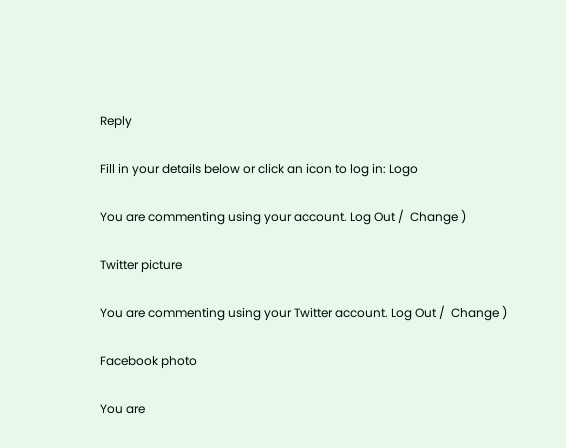Reply

Fill in your details below or click an icon to log in: Logo

You are commenting using your account. Log Out /  Change )

Twitter picture

You are commenting using your Twitter account. Log Out /  Change )

Facebook photo

You are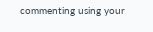commenting using your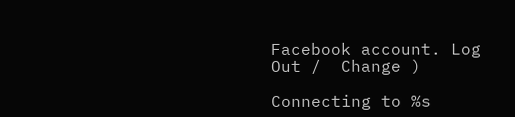Facebook account. Log Out /  Change )

Connecting to %s